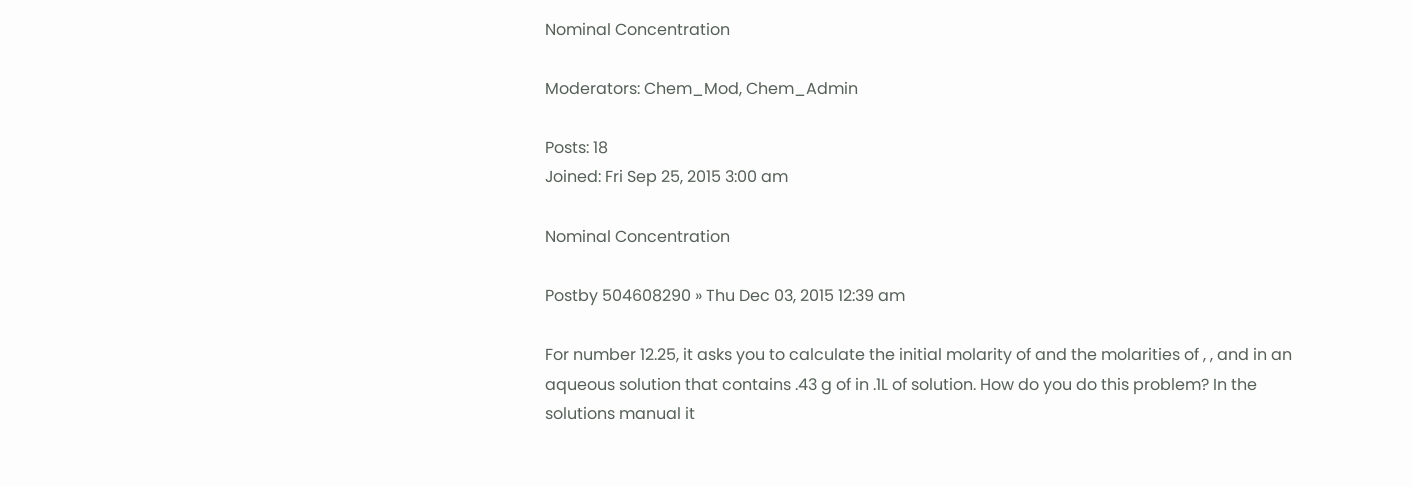Nominal Concentration

Moderators: Chem_Mod, Chem_Admin

Posts: 18
Joined: Fri Sep 25, 2015 3:00 am

Nominal Concentration

Postby 504608290 » Thu Dec 03, 2015 12:39 am

For number 12.25, it asks you to calculate the initial molarity of and the molarities of , , and in an aqueous solution that contains .43 g of in .1L of solution. How do you do this problem? In the solutions manual it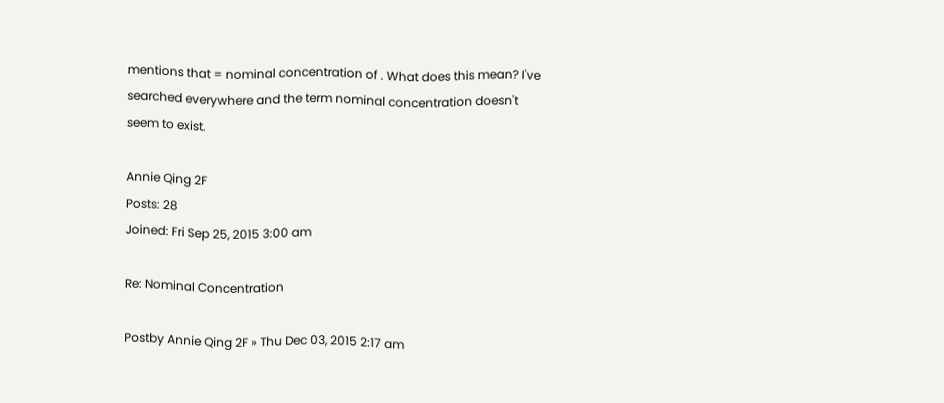mentions that = nominal concentration of . What does this mean? I've searched everywhere and the term nominal concentration doesn't seem to exist.

Annie Qing 2F
Posts: 28
Joined: Fri Sep 25, 2015 3:00 am

Re: Nominal Concentration

Postby Annie Qing 2F » Thu Dec 03, 2015 2:17 am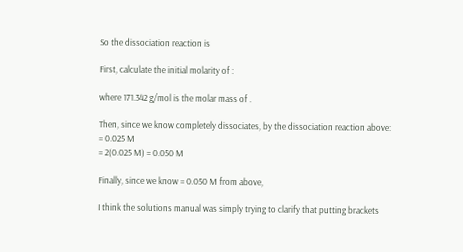So the dissociation reaction is

First, calculate the initial molarity of :

where 171.342 g/mol is the molar mass of .

Then, since we know completely dissociates, by the dissociation reaction above:
= 0.025 M
= 2(0.025 M) = 0.050 M

Finally, since we know = 0.050 M from above,

I think the solutions manual was simply trying to clarify that putting brackets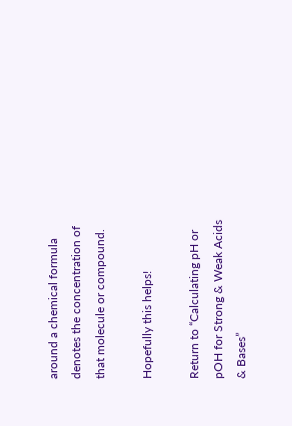around a chemical formula denotes the concentration of that molecule or compound.

Hopefully this helps!

Return to “Calculating pH or pOH for Strong & Weak Acids & Bases”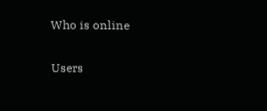Who is online

Users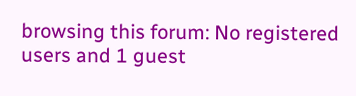browsing this forum: No registered users and 1 guest